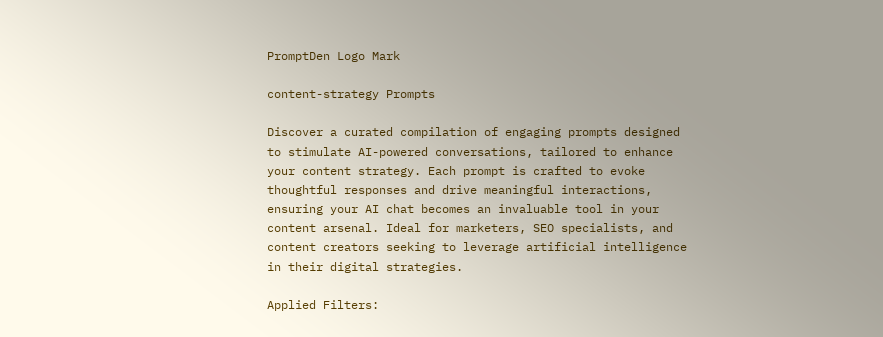PromptDen Logo Mark

content-strategy Prompts

Discover a curated compilation of engaging prompts designed to stimulate AI-powered conversations, tailored to enhance your content strategy. Each prompt is crafted to evoke thoughtful responses and drive meaningful interactions, ensuring your AI chat becomes an invaluable tool in your content arsenal. Ideal for marketers, SEO specialists, and content creators seeking to leverage artificial intelligence in their digital strategies.

Applied Filters: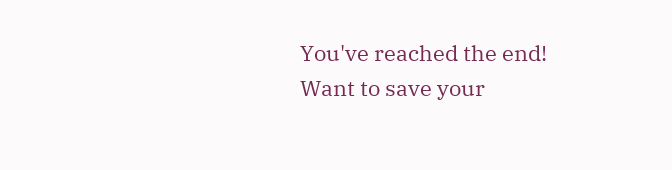You've reached the end!
Want to save your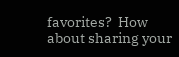favorites?  How about sharing your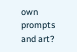own prompts and art?